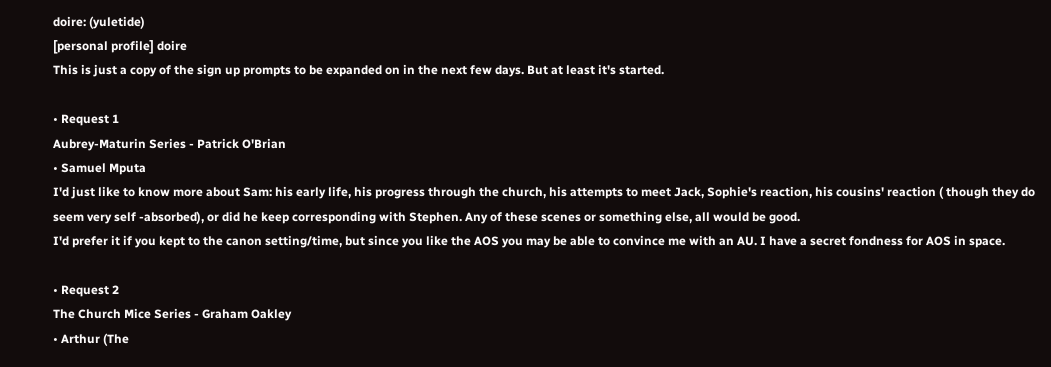doire: (yuletide)
[personal profile] doire
This is just a copy of the sign up prompts to be expanded on in the next few days. But at least it's started.

• Request 1
Aubrey-Maturin Series - Patrick O'Brian
• Samuel Mputa
I'd just like to know more about Sam: his early life, his progress through the church, his attempts to meet Jack, Sophie's reaction, his cousins' reaction ( though they do seem very self -absorbed), or did he keep corresponding with Stephen. Any of these scenes or something else, all would be good.
I'd prefer it if you kept to the canon setting/time, but since you like the AOS you may be able to convince me with an AU. I have a secret fondness for AOS in space.

• Request 2
The Church Mice Series - Graham Oakley
• Arthur (The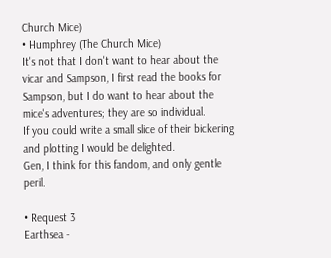Church Mice)
• Humphrey (The Church Mice)
It's not that I don't want to hear about the vicar and Sampson, I first read the books for Sampson, but I do want to hear about the mice's adventures; they are so individual.
If you could write a small slice of their bickering and plotting I would be delighted.
Gen, I think for this fandom, and only gentle peril.

• Request 3
Earthsea -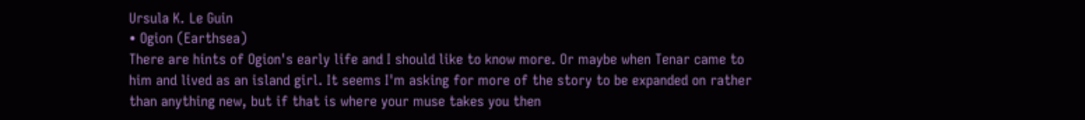Ursula K. Le Guin
• Ogion (Earthsea)
There are hints of Ogion's early life and I should like to know more. Or maybe when Tenar came to him and lived as an island girl. It seems I'm asking for more of the story to be expanded on rather than anything new, but if that is where your muse takes you then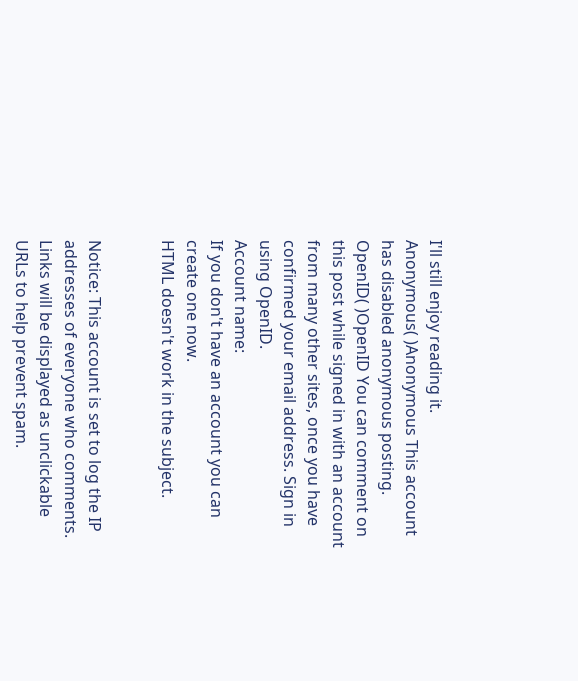I'll still enjoy reading it.
Anonymous( )Anonymous This account has disabled anonymous posting.
OpenID( )OpenID You can comment on this post while signed in with an account from many other sites, once you have confirmed your email address. Sign in using OpenID.
Account name:
If you don't have an account you can create one now.
HTML doesn't work in the subject.


Notice: This account is set to log the IP addresses of everyone who comments.
Links will be displayed as unclickable URLs to help prevent spam.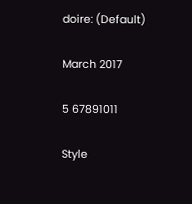doire: (Default)

March 2017

5 67891011

Style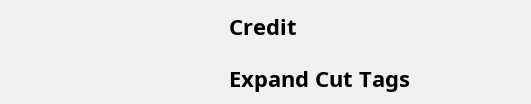Credit

Expand Cut Tags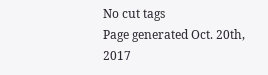No cut tags
Page generated Oct. 20th, 2017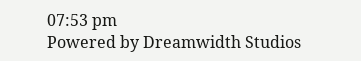07:53 pm
Powered by Dreamwidth Studios